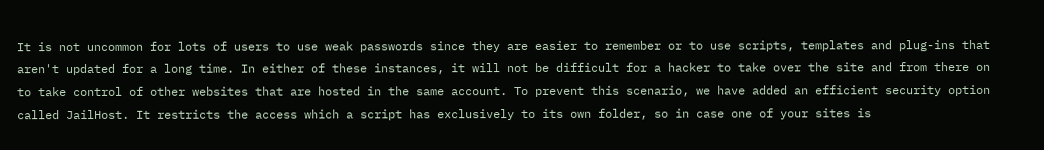It is not uncommon for lots of users to use weak passwords since they are easier to remember or to use scripts, templates and plug-ins that aren't updated for a long time. In either of these instances, it will not be difficult for a hacker to take over the site and from there on to take control of other websites that are hosted in the same account. To prevent this scenario, we have added an efficient security option called JailHost. It restricts the access which a script has exclusively to its own folder, so in case one of your sites is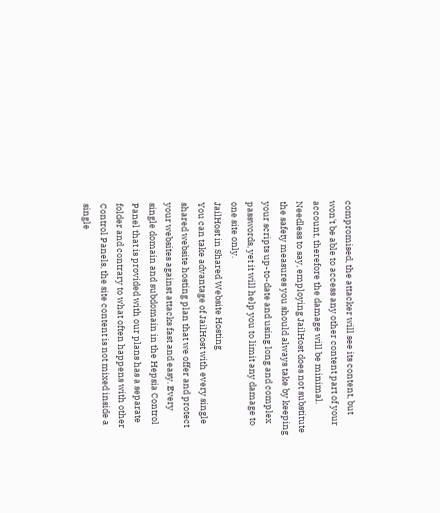compromised, the attacker will see its content, but won't be able to access any other content part of your account, therefore the damage will be minimal. Needless to say, employing JailHost does not substitute the safety measures you should always take by keeping your scripts up-to-date and using long and complex passwords, yet it will help you to limit any damage to one site only.
JailHost in Shared Website Hosting
You can take advantage of JailHost with every single shared website hosting plan that we offer and protect your websites against attacks fast and easy. Every single domain and subdomain in the Hepsia Control Panel that is provided with our plans has a separate folder and contrary to what often happens with other Control Panels, the site content is not mixed inside a single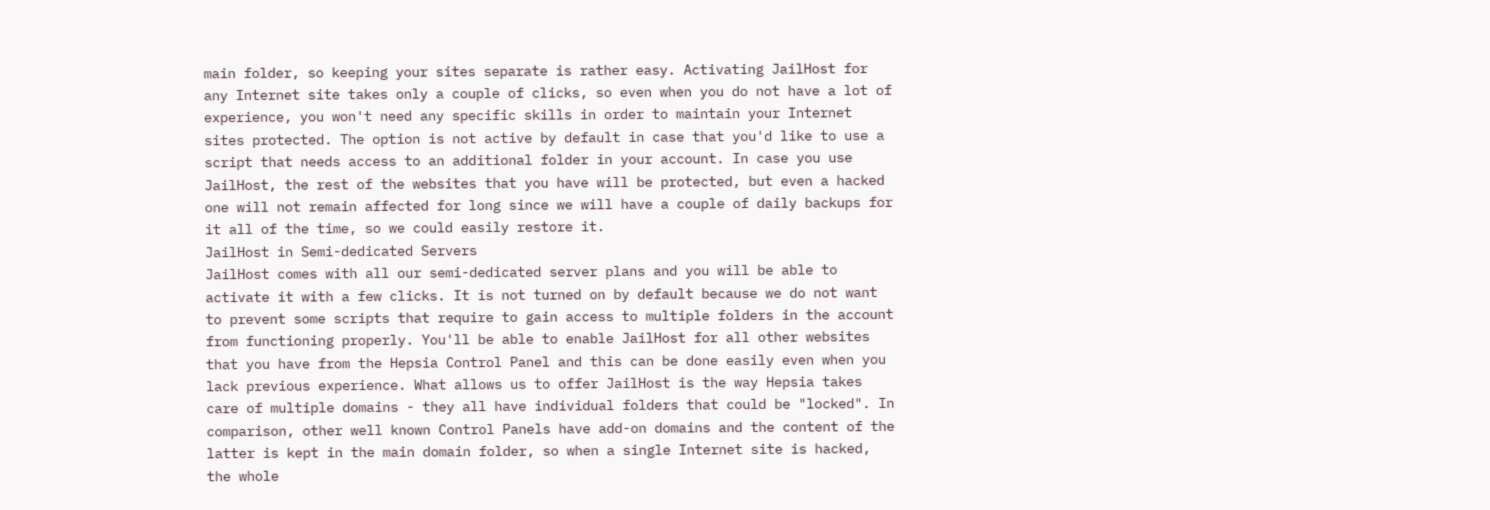main folder, so keeping your sites separate is rather easy. Activating JailHost for any Internet site takes only a couple of clicks, so even when you do not have a lot of experience, you won't need any specific skills in order to maintain your Internet sites protected. The option is not active by default in case that you'd like to use a script that needs access to an additional folder in your account. In case you use JailHost, the rest of the websites that you have will be protected, but even a hacked one will not remain affected for long since we will have a couple of daily backups for it all of the time, so we could easily restore it.
JailHost in Semi-dedicated Servers
JailHost comes with all our semi-dedicated server plans and you will be able to activate it with a few clicks. It is not turned on by default because we do not want to prevent some scripts that require to gain access to multiple folders in the account from functioning properly. You'll be able to enable JailHost for all other websites that you have from the Hepsia Control Panel and this can be done easily even when you lack previous experience. What allows us to offer JailHost is the way Hepsia takes care of multiple domains - they all have individual folders that could be "locked". In comparison, other well known Control Panels have add-on domains and the content of the latter is kept in the main domain folder, so when a single Internet site is hacked, the whole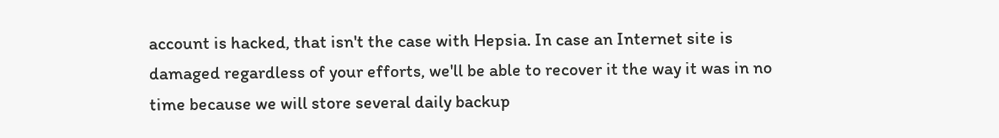account is hacked, that isn't the case with Hepsia. In case an Internet site is damaged regardless of your efforts, we'll be able to recover it the way it was in no time because we will store several daily backup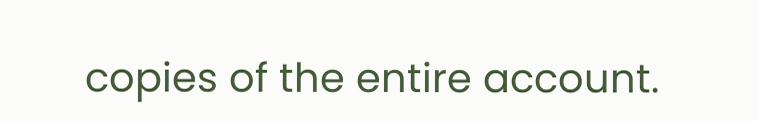copies of the entire account.